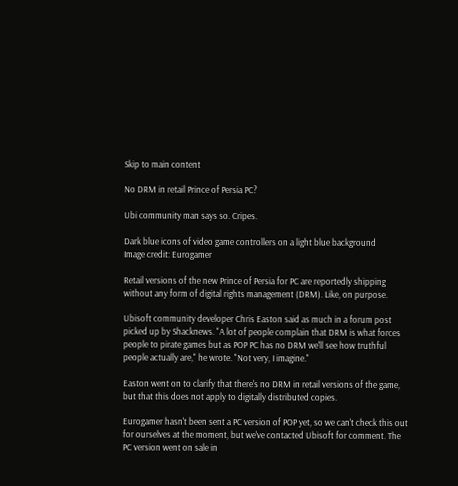Skip to main content

No DRM in retail Prince of Persia PC?

Ubi community man says so. Cripes.

Dark blue icons of video game controllers on a light blue background
Image credit: Eurogamer

Retail versions of the new Prince of Persia for PC are reportedly shipping without any form of digital rights management (DRM). Like, on purpose.

Ubisoft community developer Chris Easton said as much in a forum post picked up by Shacknews. "A lot of people complain that DRM is what forces people to pirate games but as POP PC has no DRM we'll see how truthful people actually are," he wrote. "Not very, I imagine."

Easton went on to clarify that there's no DRM in retail versions of the game, but that this does not apply to digitally distributed copies.

Eurogamer hasn't been sent a PC version of POP yet, so we can't check this out for ourselves at the moment, but we've contacted Ubisoft for comment. The PC version went on sale in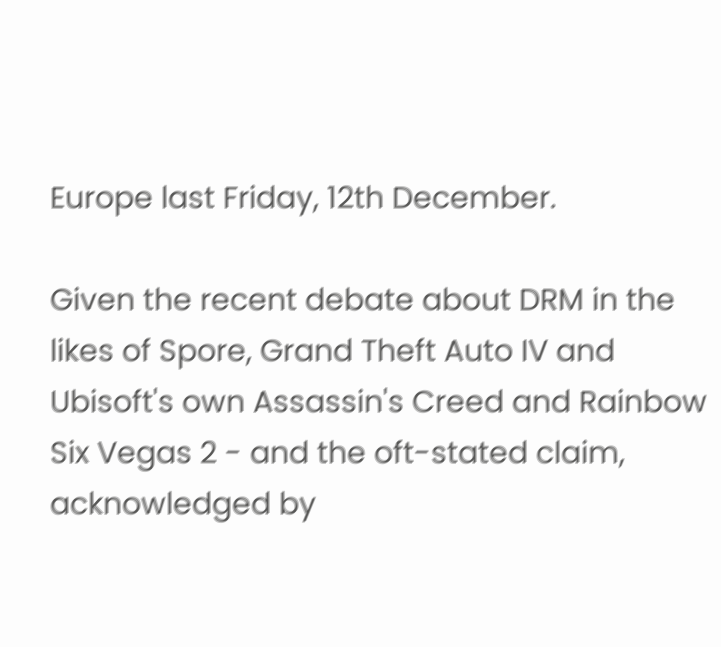Europe last Friday, 12th December.

Given the recent debate about DRM in the likes of Spore, Grand Theft Auto IV and Ubisoft's own Assassin's Creed and Rainbow Six Vegas 2 - and the oft-stated claim, acknowledged by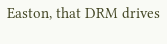Easton, that DRM drives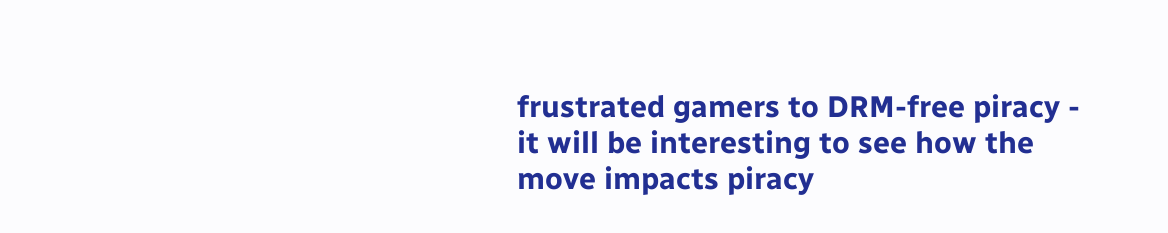frustrated gamers to DRM-free piracy - it will be interesting to see how the move impacts piracy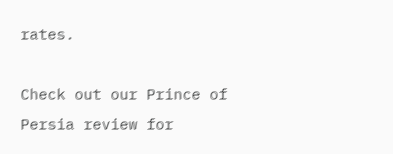rates.

Check out our Prince of Persia review for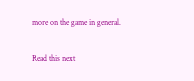more on the game in general.

Read this next